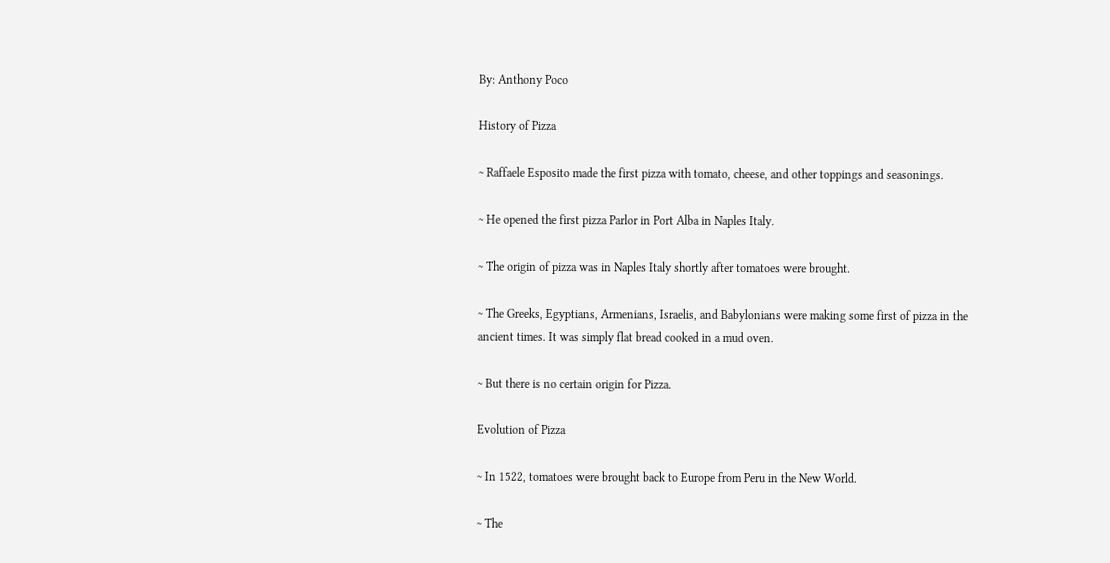By: Anthony Poco

History of Pizza

~ Raffaele Esposito made the first pizza with tomato, cheese, and other toppings and seasonings.

~ He opened the first pizza Parlor in Port Alba in Naples Italy.

~ The origin of pizza was in Naples Italy shortly after tomatoes were brought.

~ The Greeks, Egyptians, Armenians, Israelis, and Babylonians were making some first of pizza in the ancient times. It was simply flat bread cooked in a mud oven.

~ But there is no certain origin for Pizza.

Evolution of Pizza

~ In 1522, tomatoes were brought back to Europe from Peru in the New World.

~ The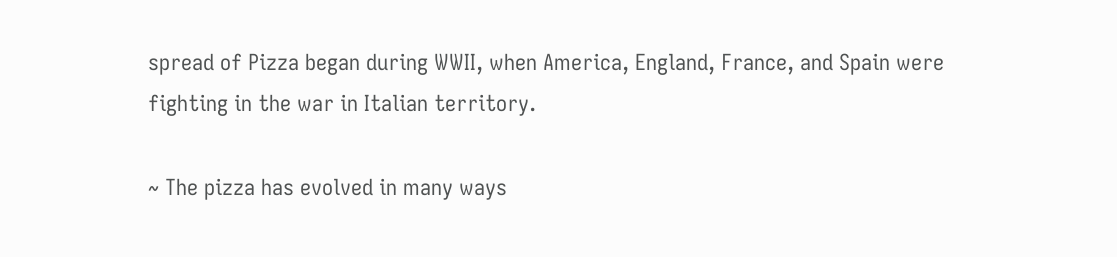spread of Pizza began during WWII, when America, England, France, and Spain were fighting in the war in Italian territory.

~ The pizza has evolved in many ways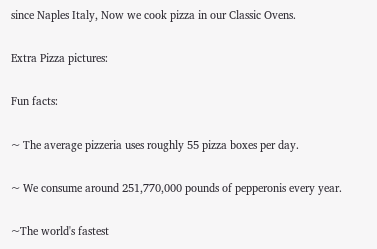since Naples Italy, Now we cook pizza in our Classic Ovens.

Extra Pizza pictures:

Fun facts:

~ The average pizzeria uses roughly 55 pizza boxes per day.

~ We consume around 251,770,000 pounds of pepperonis every year.

~The world's fastest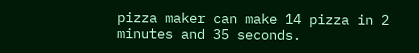pizza maker can make 14 pizza in 2 minutes and 35 seconds.